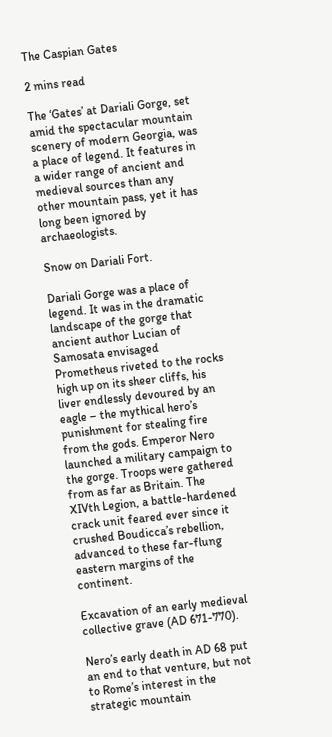The Caspian Gates

2 mins read

The ‘Gates’ at Dariali Gorge, set amid the spectacular mountain scenery of modern Georgia, was a place of legend. It features in a wider range of ancient and medieval sources than any other mountain pass, yet it has long been ignored by archaeologists.

Snow on Dariali Fort.

Dariali Gorge was a place of legend. It was in the dramatic landscape of the gorge that ancient author Lucian of Samosata envisaged Prometheus riveted to the rocks high up on its sheer cliffs, his liver endlessly devoured by an eagle – the mythical hero’s punishment for stealing fire from the gods. Emperor Nero launched a military campaign to the gorge. Troops were gathered from as far as Britain. The XIVth Legion, a battle-hardened crack unit feared ever since it crushed Boudicca’s rebellion, advanced to these far-flung eastern margins of the continent.

Excavation of an early medieval collective grave (AD 671-770).

Nero’s early death in AD 68 put an end to that venture, but not to Rome’s interest in the strategic mountain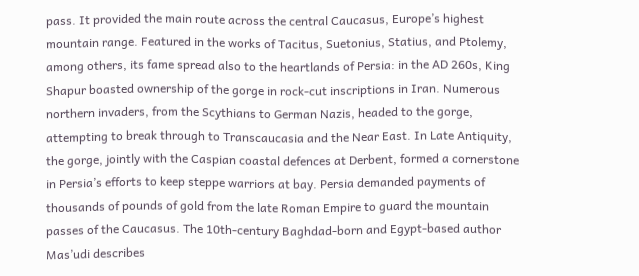pass. It provided the main route across the central Caucasus, Europe’s highest mountain range. Featured in the works of Tacitus, Suetonius, Statius, and Ptolemy, among others, its fame spread also to the heartlands of Persia: in the AD 260s, King Shapur boasted ownership of the gorge in rock-cut inscriptions in Iran. Numerous northern invaders, from the Scythians to German Nazis, headed to the gorge, attempting to break through to Transcaucasia and the Near East. In Late Antiquity, the gorge, jointly with the Caspian coastal defences at Derbent, formed a cornerstone in Persia’s efforts to keep steppe warriors at bay. Persia demanded payments of thousands of pounds of gold from the late Roman Empire to guard the mountain passes of the Caucasus. The 10th-century Baghdad-born and Egypt-based author Mas’udi describes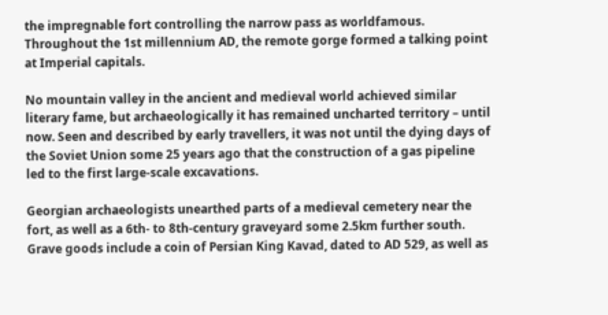the impregnable fort controlling the narrow pass as worldfamous. Throughout the 1st millennium AD, the remote gorge formed a talking point at Imperial capitals.

No mountain valley in the ancient and medieval world achieved similar literary fame, but archaeologically it has remained uncharted territory – until now. Seen and described by early travellers, it was not until the dying days of the Soviet Union some 25 years ago that the construction of a gas pipeline led to the first large-scale excavations.

Georgian archaeologists unearthed parts of a medieval cemetery near the fort, as well as a 6th- to 8th-century graveyard some 2.5km further south. Grave goods include a coin of Persian King Kavad, dated to AD 529, as well as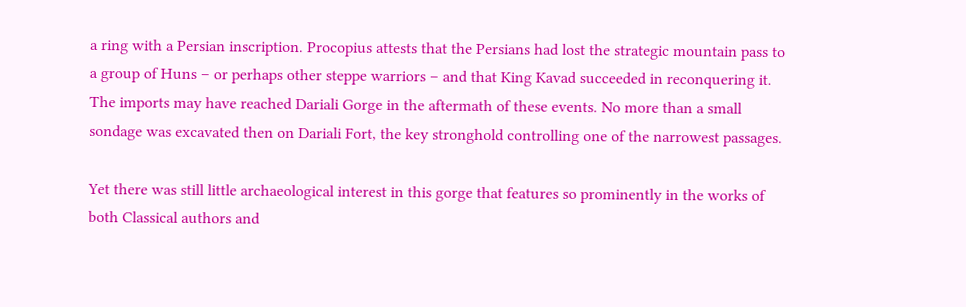a ring with a Persian inscription. Procopius attests that the Persians had lost the strategic mountain pass to a group of Huns – or perhaps other steppe warriors – and that King Kavad succeeded in reconquering it. The imports may have reached Dariali Gorge in the aftermath of these events. No more than a small sondage was excavated then on Dariali Fort, the key stronghold controlling one of the narrowest passages.

Yet there was still little archaeological interest in this gorge that features so prominently in the works of both Classical authors and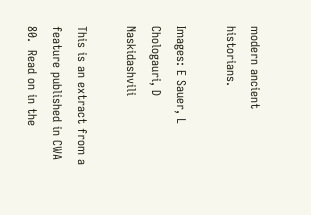modern ancient historians.

Images: E Sauer, L Chologauri, D Naskidashvili

This is an extract from a feature published in CWA 80.  Read on in the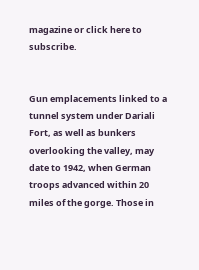magazine or click here to subscribe.


Gun emplacements linked to a tunnel system under Dariali Fort, as well as bunkers overlooking the valley, may date to 1942, when German troops advanced within 20 miles of the gorge. Those in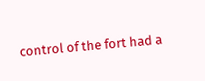control of the fort had a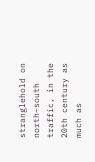stranglehold on north–south traffic, in the 20th century as much as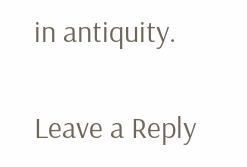in antiquity.

Leave a Reply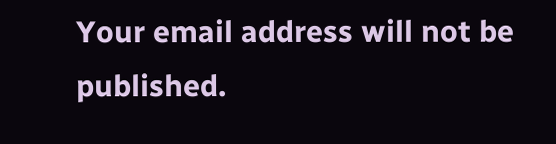Your email address will not be published.